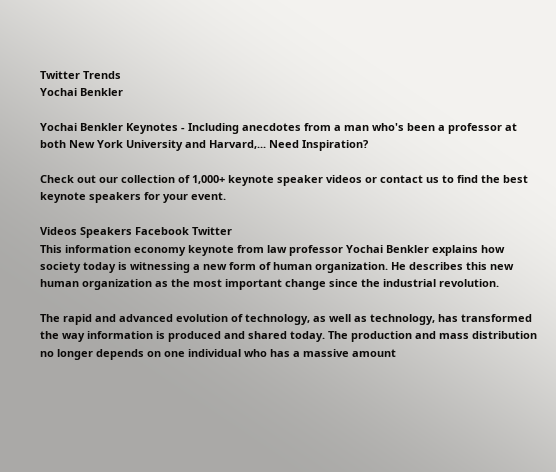Twitter Trends
Yochai Benkler

Yochai Benkler Keynotes - Including anecdotes from a man who's been a professor at both New York University and Harvard,... Need Inspiration?

Check out our collection of 1,000+ keynote speaker videos or contact us to find the best keynote speakers for your event.

Videos Speakers Facebook Twitter
This information economy keynote from law professor Yochai Benkler explains how society today is witnessing a new form of human organization. He describes this new human organization as the most important change since the industrial revolution.

The rapid and advanced evolution of technology, as well as technology, has transformed the way information is produced and shared today. The production and mass distribution no longer depends on one individual who has a massive amount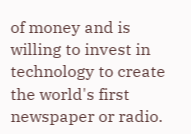of money and is willing to invest in technology to create the world's first newspaper or radio.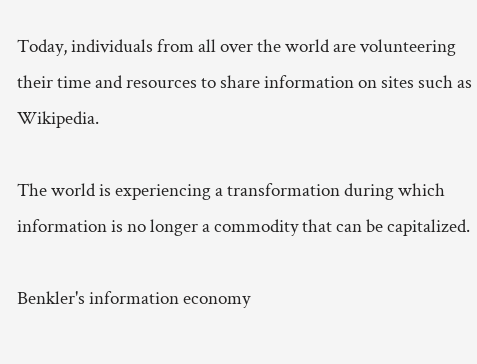Today, individuals from all over the world are volunteering their time and resources to share information on sites such as Wikipedia.

The world is experiencing a transformation during which information is no longer a commodity that can be capitalized.

Benkler's information economy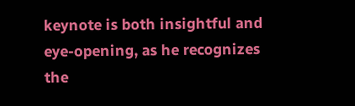keynote is both insightful and eye-opening, as he recognizes the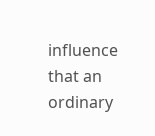influence that an ordinary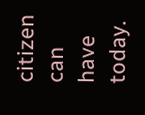citizen can have today.